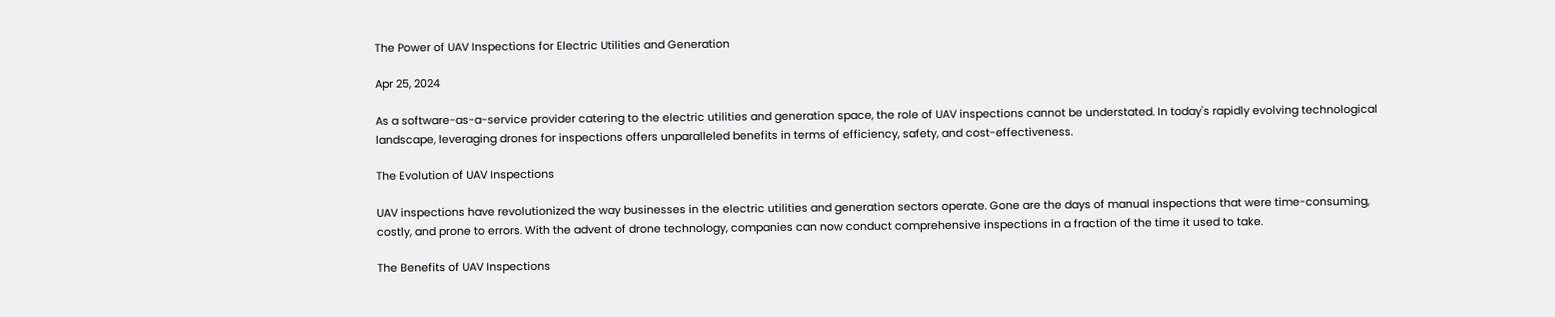The Power of UAV Inspections for Electric Utilities and Generation

Apr 25, 2024

As a software-as-a-service provider catering to the electric utilities and generation space, the role of UAV inspections cannot be understated. In today's rapidly evolving technological landscape, leveraging drones for inspections offers unparalleled benefits in terms of efficiency, safety, and cost-effectiveness.

The Evolution of UAV Inspections

UAV inspections have revolutionized the way businesses in the electric utilities and generation sectors operate. Gone are the days of manual inspections that were time-consuming, costly, and prone to errors. With the advent of drone technology, companies can now conduct comprehensive inspections in a fraction of the time it used to take.

The Benefits of UAV Inspections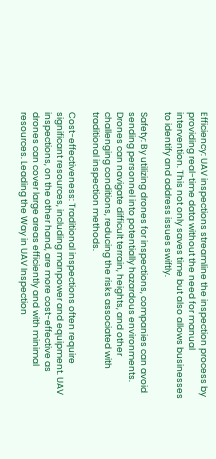Efficiency: UAV inspections streamline the inspection process by providing real-time data without the need for manual intervention. This not only saves time but also allows businesses to identify and address issues swiftly.

Safety: By utilizing drones for inspections, companies can avoid sending personnel into potentially hazardous environments. Drones can navigate difficult terrain, heights, and other challenging conditions, reducing the risks associated with traditional inspection methods.

Cost-effectiveness: Traditional inspections often require significant resources, including manpower and equipment. UAV inspections, on the other hand, are more cost-effective as drones can cover large areas efficiently and with minimal resources. Leading the Way in UAV Inspection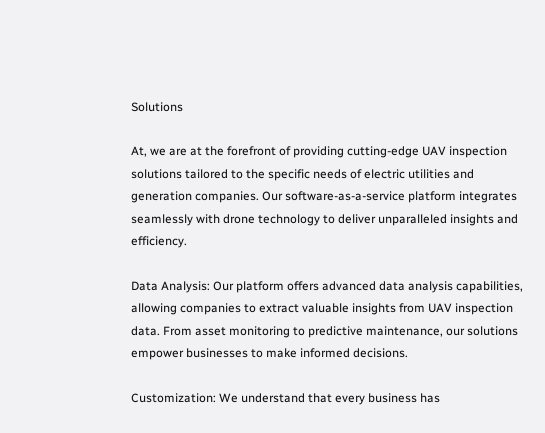Solutions

At, we are at the forefront of providing cutting-edge UAV inspection solutions tailored to the specific needs of electric utilities and generation companies. Our software-as-a-service platform integrates seamlessly with drone technology to deliver unparalleled insights and efficiency.

Data Analysis: Our platform offers advanced data analysis capabilities, allowing companies to extract valuable insights from UAV inspection data. From asset monitoring to predictive maintenance, our solutions empower businesses to make informed decisions.

Customization: We understand that every business has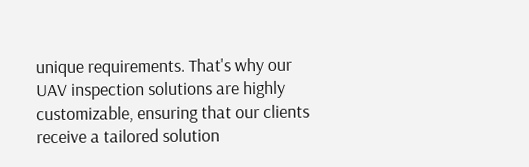unique requirements. That's why our UAV inspection solutions are highly customizable, ensuring that our clients receive a tailored solution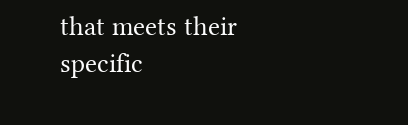that meets their specific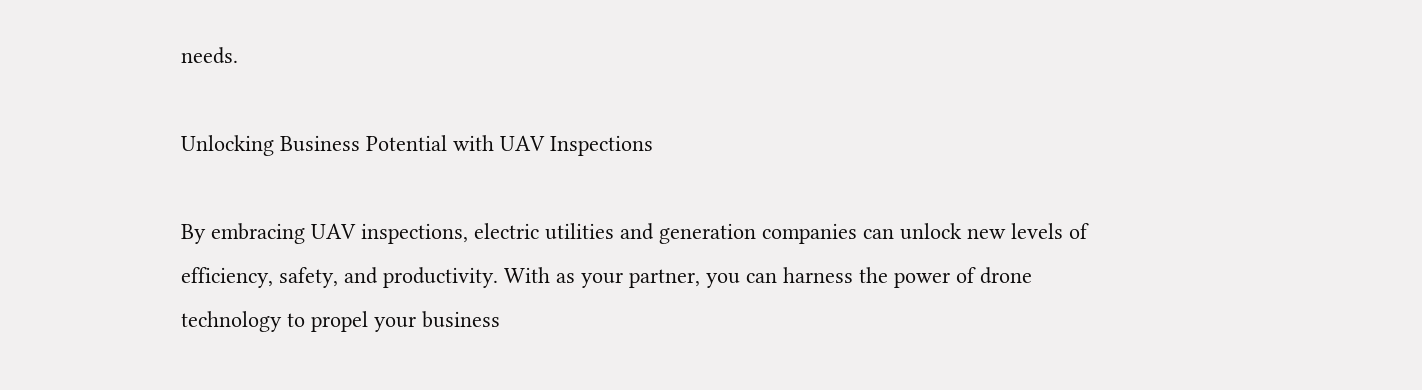needs.

Unlocking Business Potential with UAV Inspections

By embracing UAV inspections, electric utilities and generation companies can unlock new levels of efficiency, safety, and productivity. With as your partner, you can harness the power of drone technology to propel your business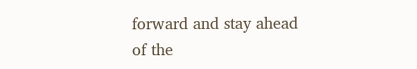forward and stay ahead of the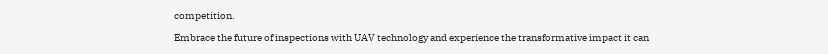competition.

Embrace the future of inspections with UAV technology and experience the transformative impact it can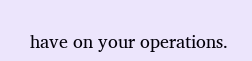have on your operations.